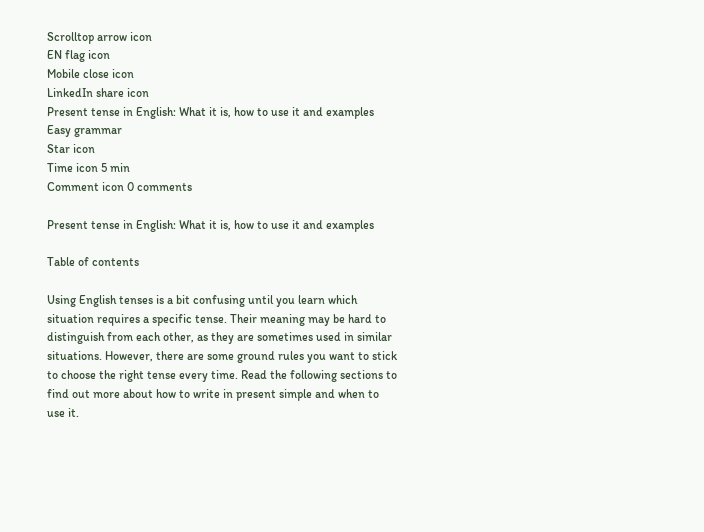Scrolltop arrow icon
EN flag icon
Mobile close icon
LinkedIn share icon
Present tense in English: What it is, how to use it and examples
Easy grammar
Star icon
Time icon 5 min
Comment icon 0 comments

Present tense in English: What it is, how to use it and examples

Table of contents

Using English tenses is a bit confusing until you learn which situation requires a specific tense. Their meaning may be hard to distinguish from each other, as they are sometimes used in similar situations. However, there are some ground rules you want to stick to choose the right tense every time. Read the following sections to find out more about how to write in present simple and when to use it.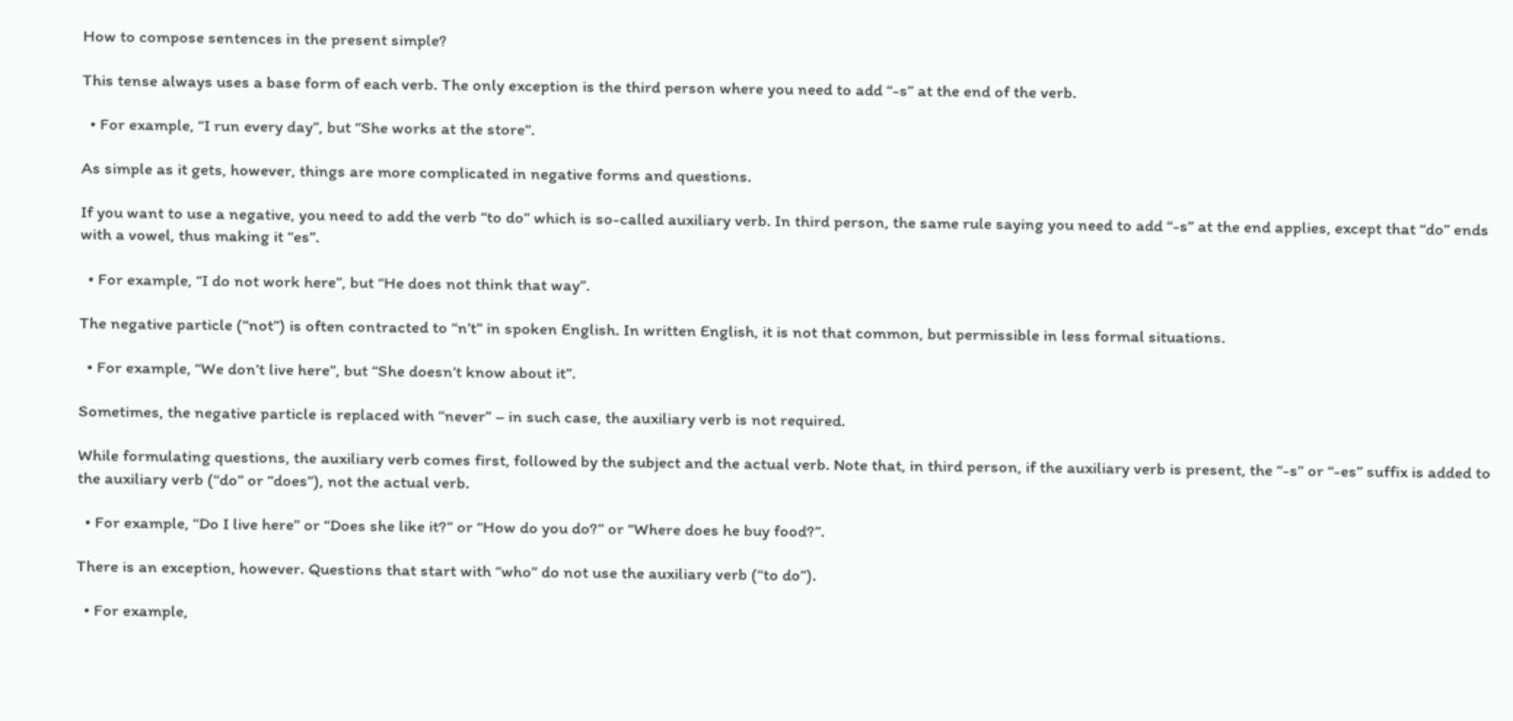How to compose sentences in the present simple?

This tense always uses a base form of each verb. The only exception is the third person where you need to add “-s” at the end of the verb.

  • For example, “I run every day”, but “She works at the store”.

As simple as it gets, however, things are more complicated in negative forms and questions.

If you want to use a negative, you need to add the verb “to do” which is so-called auxiliary verb. In third person, the same rule saying you need to add “-s” at the end applies, except that “do” ends with a vowel, thus making it “es”.

  • For example, “I do not work here”, but “He does not think that way”.

The negative particle (“not”) is often contracted to “n’t” in spoken English. In written English, it is not that common, but permissible in less formal situations.

  • For example, “We don’t live here”, but “She doesn’t know about it”.

Sometimes, the negative particle is replaced with “never” – in such case, the auxiliary verb is not required.

While formulating questions, the auxiliary verb comes first, followed by the subject and the actual verb. Note that, in third person, if the auxiliary verb is present, the “-s” or “-es” suffix is added to the auxiliary verb (“do” or “does”), not the actual verb.

  • For example, “Do I live here” or “Does she like it?” or “How do you do?” or “Where does he buy food?”.

There is an exception, however. Questions that start with “who” do not use the auxiliary verb (“to do”).

  • For example,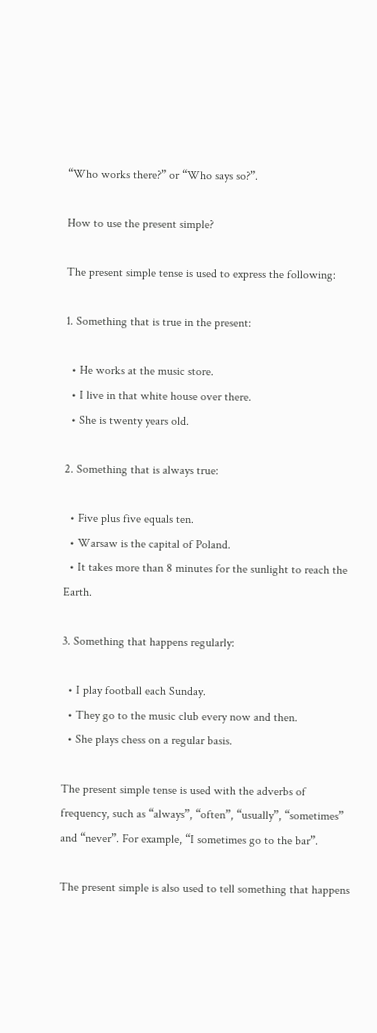“Who works there?” or “Who says so?”.

How to use the present simple?

The present simple tense is used to express the following:

1. Something that is true in the present:

  • He works at the music store.
  • I live in that white house over there.
  • She is twenty years old.

2. Something that is always true:

  • Five plus five equals ten.
  • Warsaw is the capital of Poland.
  • It takes more than 8 minutes for the sunlight to reach the Earth.

3. Something that happens regularly:

  • I play football each Sunday.
  • They go to the music club every now and then.
  • She plays chess on a regular basis.

The present simple tense is used with the adverbs of frequency, such as “always”, “often”, “usually”, “sometimes” and “never”. For example, “I sometimes go to the bar”.

The present simple is also used to tell something that happens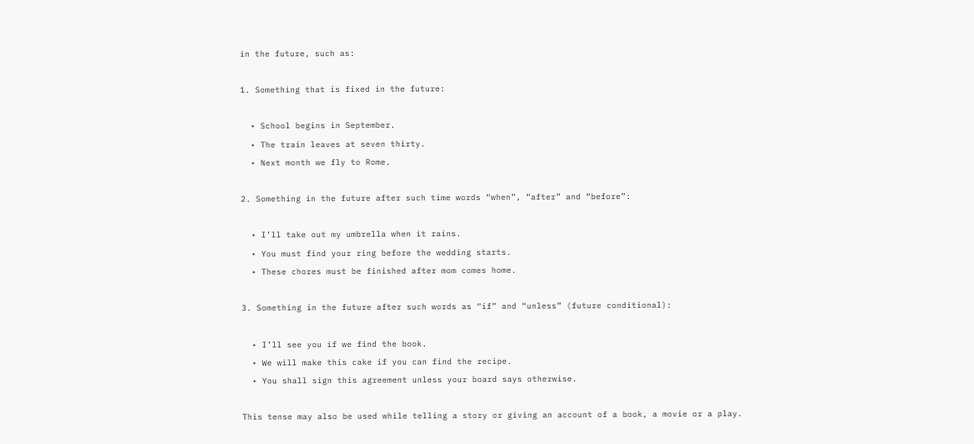in the future, such as:

1. Something that is fixed in the future:

  • School begins in September.
  • The train leaves at seven thirty.
  • Next month we fly to Rome.

2. Something in the future after such time words “when”, “after” and “before”:

  • I’ll take out my umbrella when it rains.
  • You must find your ring before the wedding starts.
  • These chores must be finished after mom comes home.

3. Something in the future after such words as “if” and “unless” (future conditional):

  • I’ll see you if we find the book.
  • We will make this cake if you can find the recipe.
  • You shall sign this agreement unless your board says otherwise.

This tense may also be used while telling a story or giving an account of a book, a movie or a play.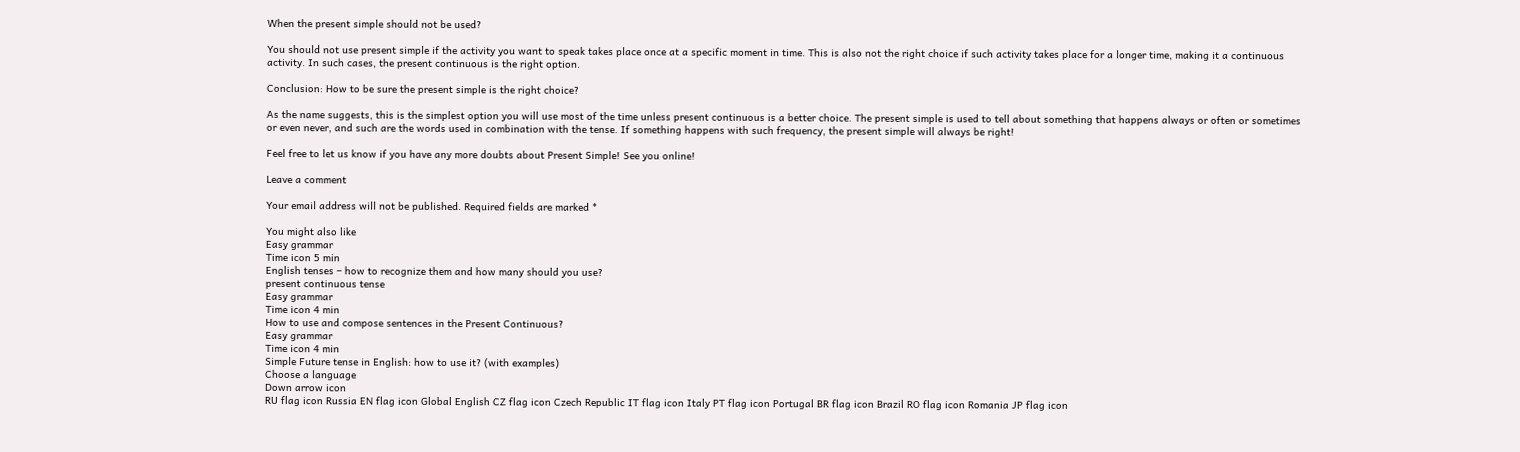When the present simple should not be used?

You should not use present simple if the activity you want to speak takes place once at a specific moment in time. This is also not the right choice if such activity takes place for a longer time, making it a continuous activity. In such cases, the present continuous is the right option.

Conclusion: How to be sure the present simple is the right choice?

As the name suggests, this is the simplest option you will use most of the time unless present continuous is a better choice. The present simple is used to tell about something that happens always or often or sometimes or even never, and such are the words used in combination with the tense. If something happens with such frequency, the present simple will always be right!

Feel free to let us know if you have any more doubts about Present Simple! See you online!

Leave a comment

Your email address will not be published. Required fields are marked *

You might also like
Easy grammar
Time icon 5 min
English tenses – how to recognize them and how many should you use?
present continuous tense
Easy grammar
Time icon 4 min
How to use and compose sentences in the Present Continuous?
Easy grammar
Time icon 4 min
Simple Future tense in English: how to use it? (with examples)
Choose a language
Down arrow icon
RU flag icon Russia EN flag icon Global English CZ flag icon Czech Republic IT flag icon Italy PT flag icon Portugal BR flag icon Brazil RO flag icon Romania JP flag icon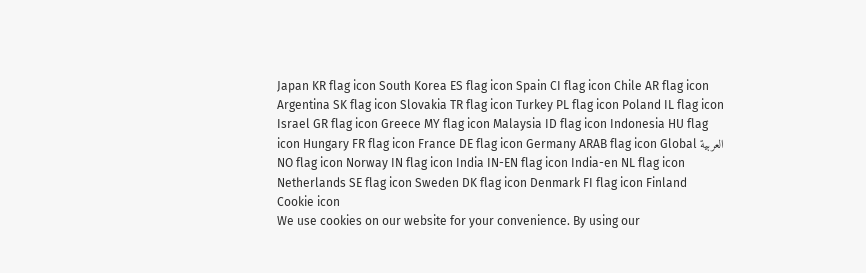Japan KR flag icon South Korea ES flag icon Spain CI flag icon Chile AR flag icon Argentina SK flag icon Slovakia TR flag icon Turkey PL flag icon Poland IL flag icon Israel GR flag icon Greece MY flag icon Malaysia ID flag icon Indonesia HU flag icon Hungary FR flag icon France DE flag icon Germany ARAB flag icon Global العربية NO flag icon Norway IN flag icon India IN-EN flag icon India-en NL flag icon Netherlands SE flag icon Sweden DK flag icon Denmark FI flag icon Finland
Cookie icon
We use cookies on our website for your convenience. By using our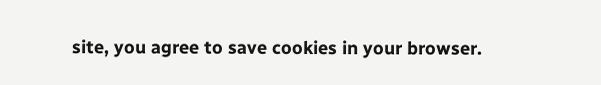site, you agree to save cookies in your browser.